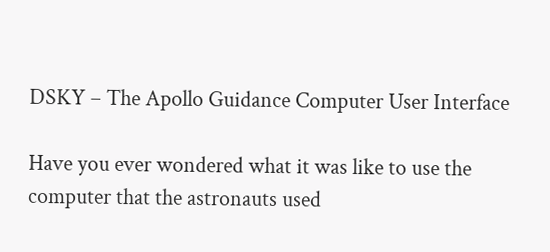DSKY – The Apollo Guidance Computer User Interface

Have you ever wondered what it was like to use the computer that the astronauts used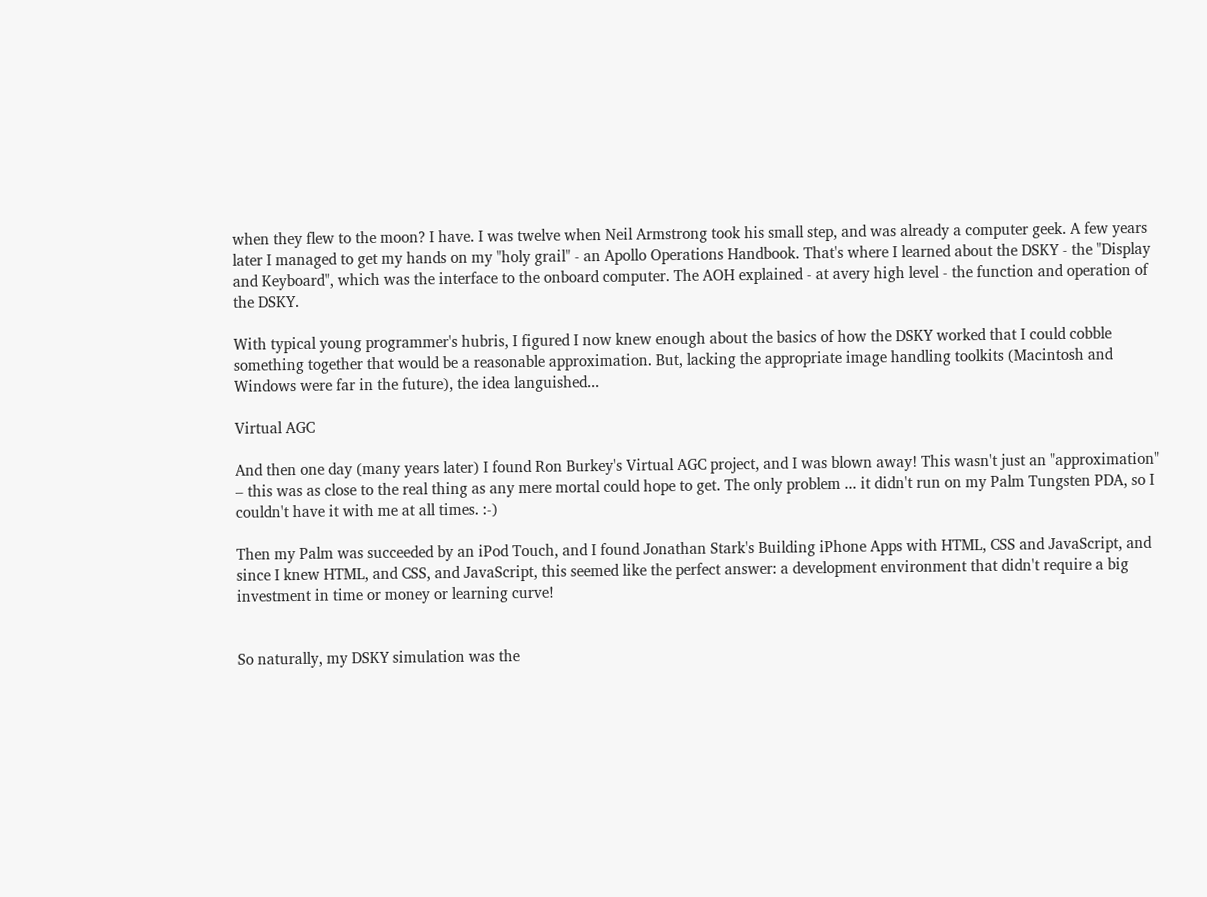when they flew to the moon? I have. I was twelve when Neil Armstrong took his small step, and was already a computer geek. A few years later I managed to get my hands on my "holy grail" - an Apollo Operations Handbook. That's where I learned about the DSKY - the "Display and Keyboard", which was the interface to the onboard computer. The AOH explained - at avery high level - the function and operation of the DSKY.

With typical young programmer's hubris, I figured I now knew enough about the basics of how the DSKY worked that I could cobble something together that would be a reasonable approximation. But, lacking the appropriate image handling toolkits (Macintosh and Windows were far in the future), the idea languished...

Virtual AGC

And then one day (many years later) I found Ron Burkey's Virtual AGC project, and I was blown away! This wasn't just an "approximation" – this was as close to the real thing as any mere mortal could hope to get. The only problem ... it didn't run on my Palm Tungsten PDA, so I couldn't have it with me at all times. :-)

Then my Palm was succeeded by an iPod Touch, and I found Jonathan Stark's Building iPhone Apps with HTML, CSS and JavaScript, and since I knew HTML, and CSS, and JavaScript, this seemed like the perfect answer: a development environment that didn't require a big investment in time or money or learning curve!


So naturally, my DSKY simulation was the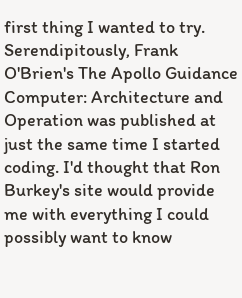first thing I wanted to try. Serendipitously, Frank O'Brien's The Apollo Guidance Computer: Architecture and Operation was published at just the same time I started coding. I'd thought that Ron Burkey's site would provide me with everything I could possibly want to know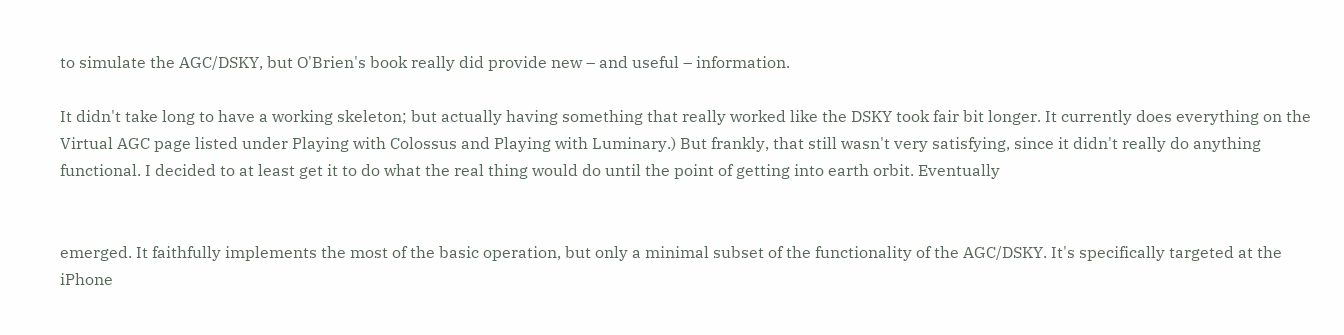to simulate the AGC/DSKY, but O'Brien's book really did provide new – and useful – information.

It didn't take long to have a working skeleton; but actually having something that really worked like the DSKY took fair bit longer. It currently does everything on the Virtual AGC page listed under Playing with Colossus and Playing with Luminary.) But frankly, that still wasn't very satisfying, since it didn't really do anything functional. I decided to at least get it to do what the real thing would do until the point of getting into earth orbit. Eventually


emerged. It faithfully implements the most of the basic operation, but only a minimal subset of the functionality of the AGC/DSKY. It's specifically targeted at the iPhone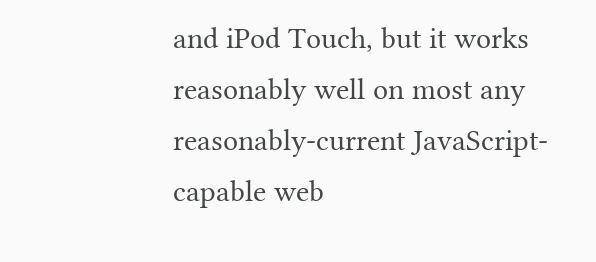and iPod Touch, but it works reasonably well on most any reasonably-current JavaScript-capable web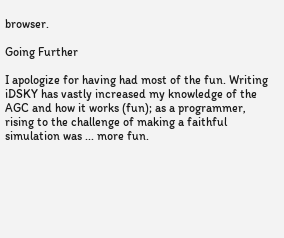browser.

Going Further

I apologize for having had most of the fun. Writing iDSKY has vastly increased my knowledge of the AGC and how it works (fun); as a programmer, rising to the challenge of making a faithful simulation was ... more fun.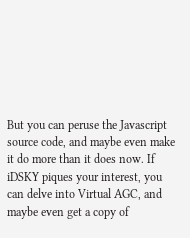But you can peruse the Javascript source code, and maybe even make it do more than it does now. If iDSKY piques your interest, you can delve into Virtual AGC, and maybe even get a copy of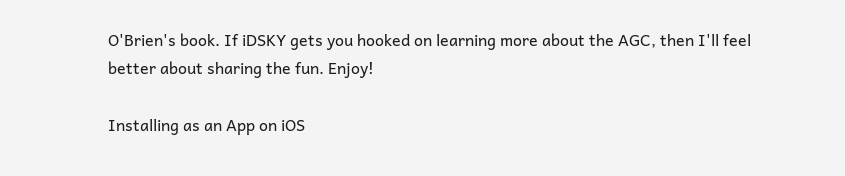O'Brien's book. If iDSKY gets you hooked on learning more about the AGC, then I'll feel better about sharing the fun. Enjoy!

Installing as an App on iOS